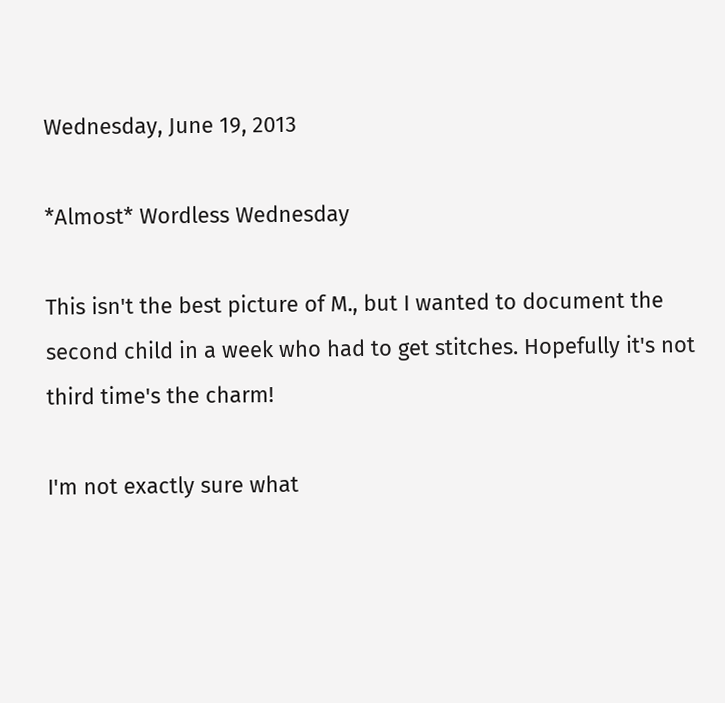Wednesday, June 19, 2013

*Almost* Wordless Wednesday

This isn't the best picture of M., but I wanted to document the second child in a week who had to get stitches. Hopefully it's not third time's the charm!

I'm not exactly sure what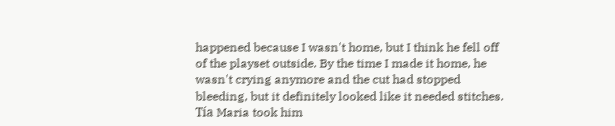happened because I wasn't home, but I think he fell off of the playset outside. By the time I made it home, he wasn't crying anymore and the cut had stopped bleeding, but it definitely looked like it needed stitches. Tía Maria took him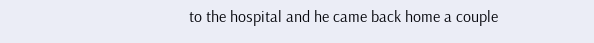to the hospital and he came back home a couple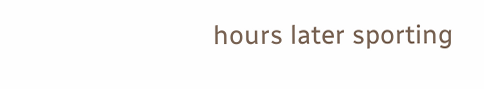hours later sporting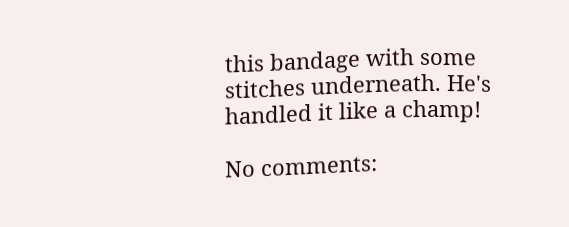this bandage with some stitches underneath. He's handled it like a champ!

No comments: